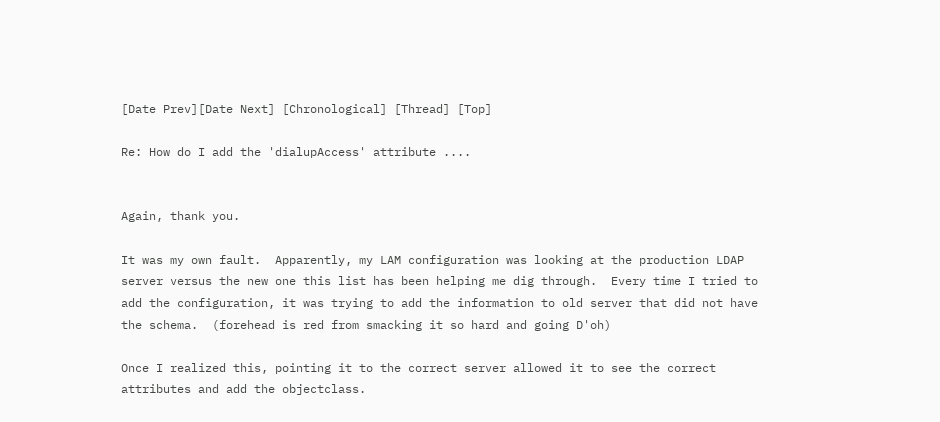[Date Prev][Date Next] [Chronological] [Thread] [Top]

Re: How do I add the 'dialupAccess' attribute ....


Again, thank you.

It was my own fault.  Apparently, my LAM configuration was looking at the production LDAP server versus the new one this list has been helping me dig through.  Every time I tried to add the configuration, it was trying to add the information to old server that did not have the schema.  (forehead is red from smacking it so hard and going D'oh)

Once I realized this, pointing it to the correct server allowed it to see the correct attributes and add the objectclass.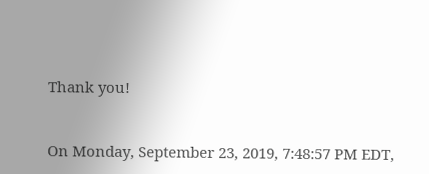Thank you!


On Monday, September 23, 2019, 7:48:57 PM EDT,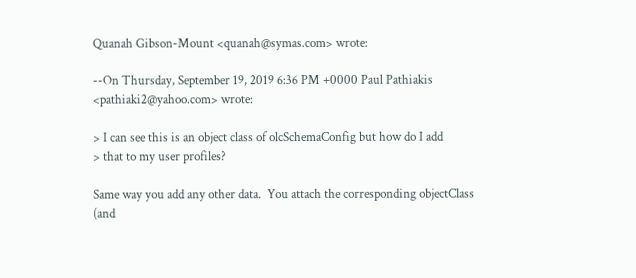Quanah Gibson-Mount <quanah@symas.com> wrote:

--On Thursday, September 19, 2019 6:36 PM +0000 Paul Pathiakis
<pathiaki2@yahoo.com> wrote:

> I can see this is an object class of olcSchemaConfig but how do I add
> that to my user profiles?

Same way you add any other data.  You attach the corresponding objectClass
(and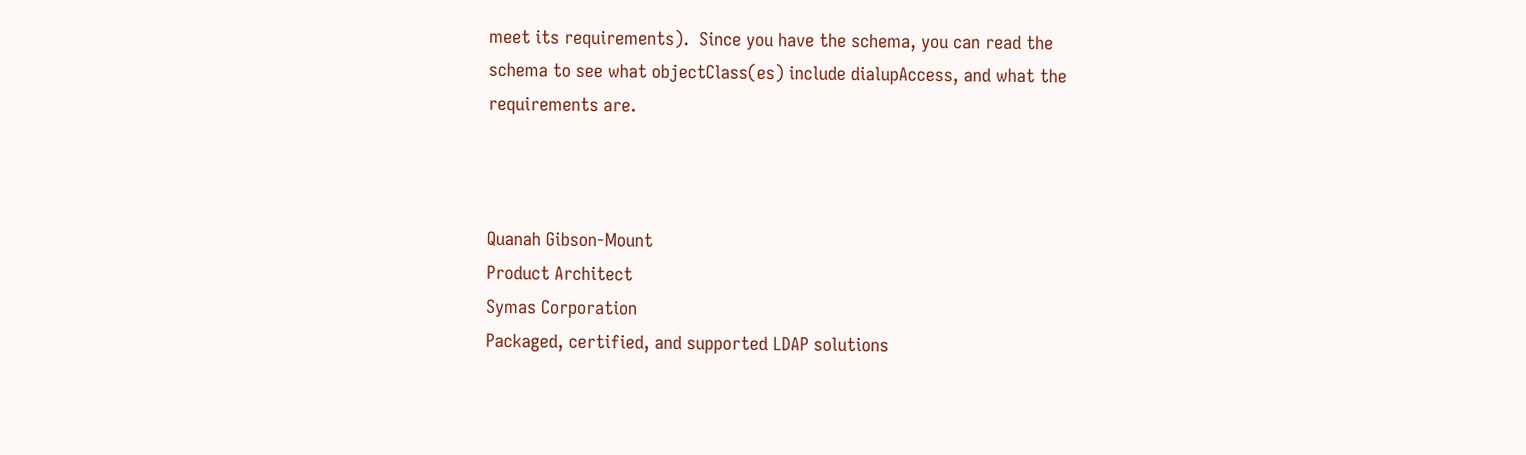meet its requirements).  Since you have the schema, you can read the
schema to see what objectClass(es) include dialupAccess, and what the
requirements are.



Quanah Gibson-Mount
Product Architect
Symas Corporation
Packaged, certified, and supported LDAP solutions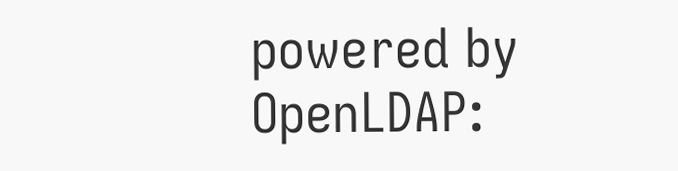powered by OpenLDAP: